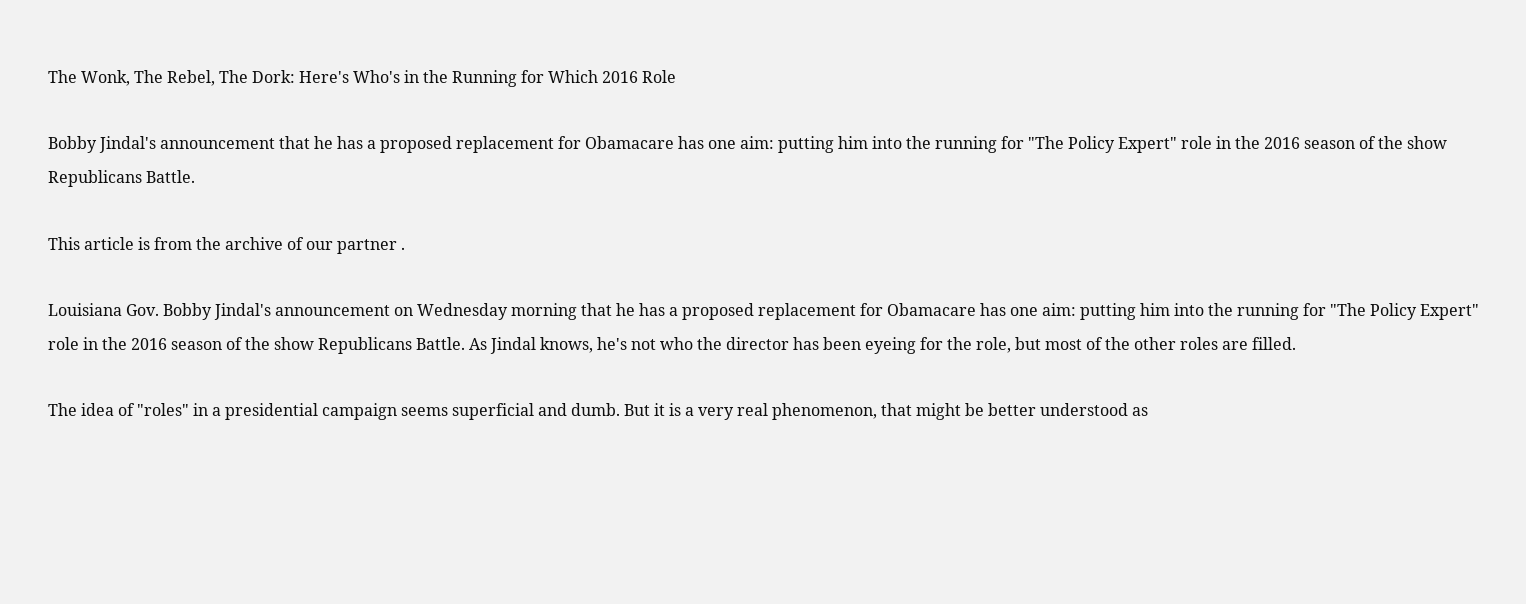The Wonk, The Rebel, The Dork: Here's Who's in the Running for Which 2016 Role

Bobby Jindal's announcement that he has a proposed replacement for Obamacare has one aim: putting him into the running for "The Policy Expert" role in the 2016 season of the show Republicans Battle.

This article is from the archive of our partner .

Louisiana Gov. Bobby Jindal's announcement on Wednesday morning that he has a proposed replacement for Obamacare has one aim: putting him into the running for "The Policy Expert" role in the 2016 season of the show Republicans Battle. As Jindal knows, he's not who the director has been eyeing for the role, but most of the other roles are filled.

The idea of "roles" in a presidential campaign seems superficial and dumb. But it is a very real phenomenon, that might be better understood as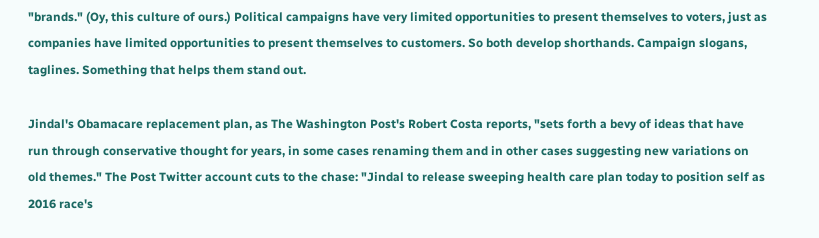"brands." (Oy, this culture of ours.) Political campaigns have very limited opportunities to present themselves to voters, just as companies have limited opportunities to present themselves to customers. So both develop shorthands. Campaign slogans, taglines. Something that helps them stand out.

Jindal's Obamacare replacement plan, as The Washington Post's Robert Costa reports, "sets forth a bevy of ideas that have run through conservative thought for years, in some cases renaming them and in other cases suggesting new variations on old themes." The Post Twitter account cuts to the chase: "Jindal to release sweeping health care plan today to position self as 2016 race's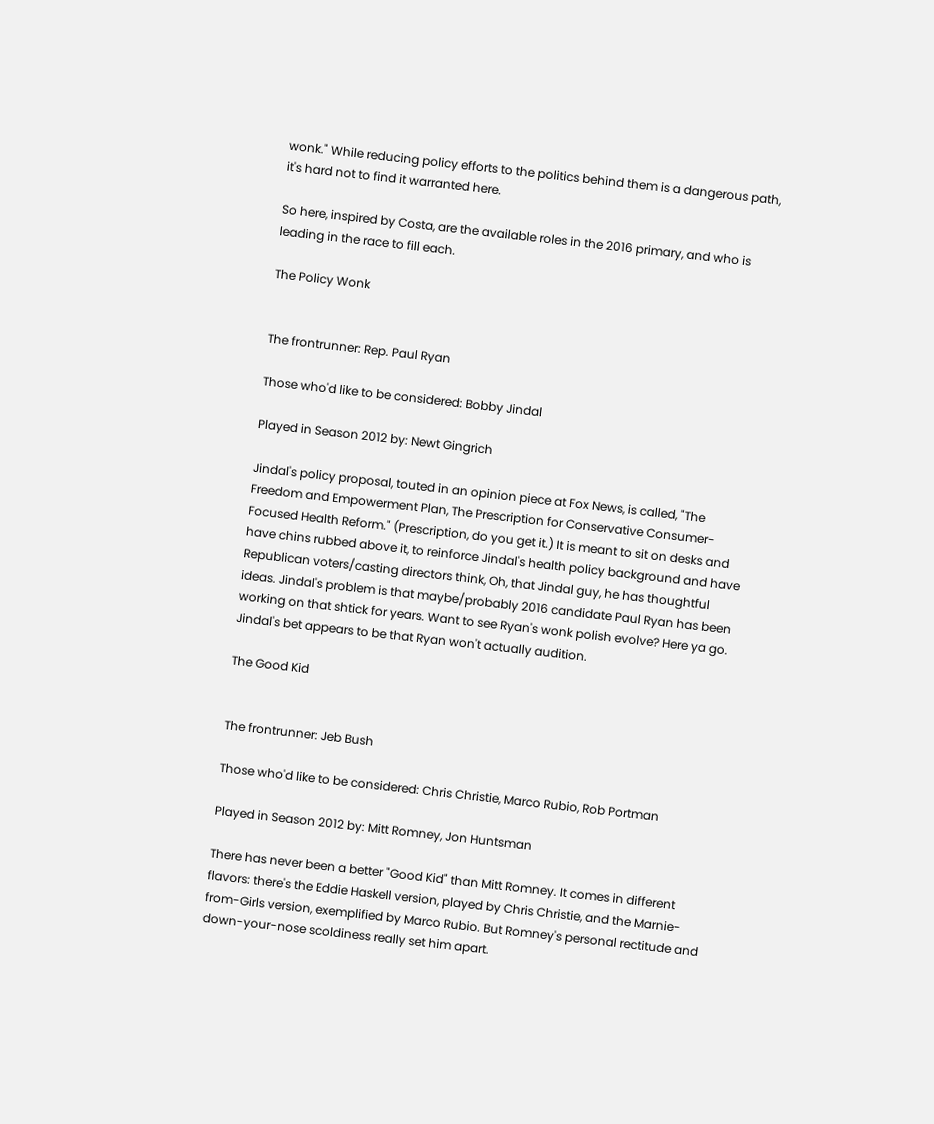wonk." While reducing policy efforts to the politics behind them is a dangerous path, it's hard not to find it warranted here.

So here, inspired by Costa, are the available roles in the 2016 primary, and who is leading in the race to fill each.

The Policy Wonk


The frontrunner: Rep. Paul Ryan

Those who'd like to be considered: Bobby Jindal

Played in Season 2012 by: Newt Gingrich

Jindal's policy proposal, touted in an opinion piece at Fox News, is called, "The Freedom and Empowerment Plan, The Prescription for Conservative Consumer-Focused Health Reform." (Prescription, do you get it.) It is meant to sit on desks and have chins rubbed above it, to reinforce Jindal's health policy background and have Republican voters/casting directors think, Oh, that Jindal guy, he has thoughtful ideas. Jindal's problem is that maybe/probably 2016 candidate Paul Ryan has been working on that shtick for years. Want to see Ryan's wonk polish evolve? Here ya go. Jindal's bet appears to be that Ryan won't actually audition.

The Good Kid


The frontrunner: Jeb Bush

Those who'd like to be considered: Chris Christie, Marco Rubio, Rob Portman

Played in Season 2012 by: Mitt Romney, Jon Huntsman

There has never been a better "Good Kid" than Mitt Romney. It comes in different flavors: there's the Eddie Haskell version, played by Chris Christie, and the Marnie-from-Girls version, exemplified by Marco Rubio. But Romney's personal rectitude and down-your-nose scoldiness really set him apart.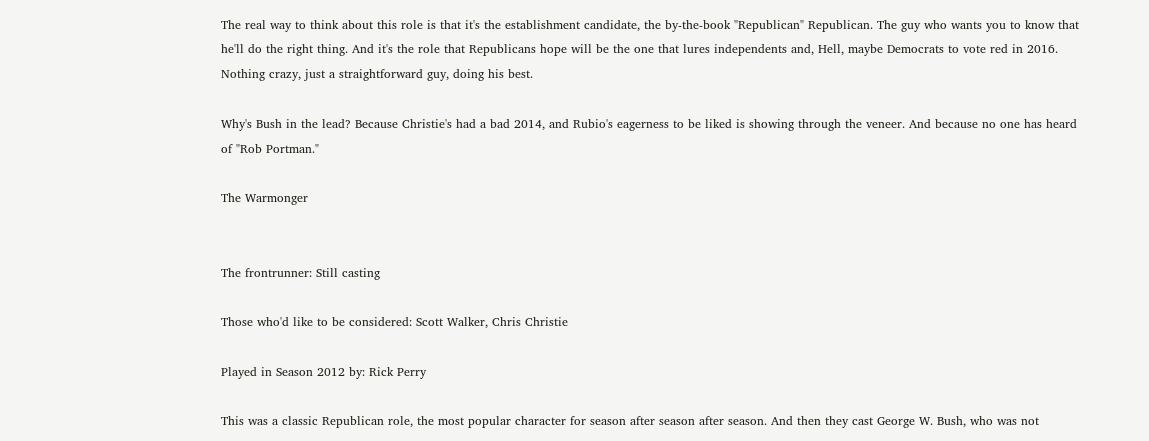The real way to think about this role is that it's the establishment candidate, the by-the-book "Republican" Republican. The guy who wants you to know that he'll do the right thing. And it's the role that Republicans hope will be the one that lures independents and, Hell, maybe Democrats to vote red in 2016. Nothing crazy, just a straightforward guy, doing his best.

Why's Bush in the lead? Because Christie's had a bad 2014, and Rubio's eagerness to be liked is showing through the veneer. And because no one has heard of "Rob Portman."

The Warmonger


The frontrunner: Still casting

Those who'd like to be considered: Scott Walker, Chris Christie

Played in Season 2012 by: Rick Perry

This was a classic Republican role, the most popular character for season after season after season. And then they cast George W. Bush, who was not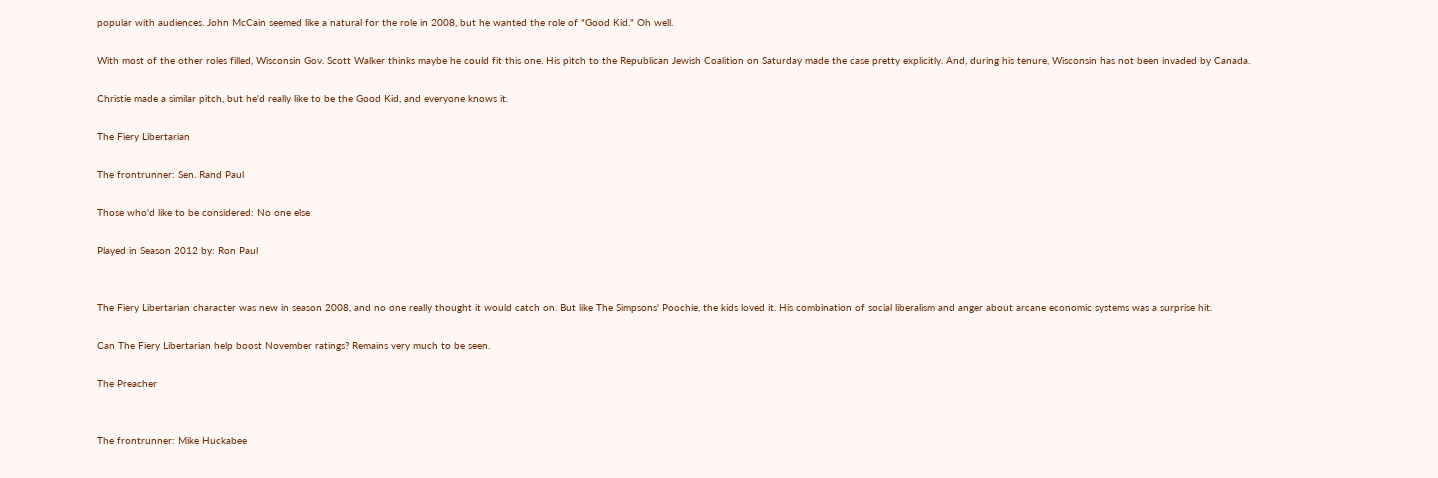popular with audiences. John McCain seemed like a natural for the role in 2008, but he wanted the role of "Good Kid." Oh well.

With most of the other roles filled, Wisconsin Gov. Scott Walker thinks maybe he could fit this one. His pitch to the Republican Jewish Coalition on Saturday made the case pretty explicitly. And, during his tenure, Wisconsin has not been invaded by Canada.

Christie made a similar pitch, but he'd really like to be the Good Kid, and everyone knows it.

The Fiery Libertarian

The frontrunner: Sen. Rand Paul

Those who'd like to be considered: No one else

Played in Season 2012 by: Ron Paul


The Fiery Libertarian character was new in season 2008, and no one really thought it would catch on. But like The Simpsons' Poochie, the kids loved it. His combination of social liberalism and anger about arcane economic systems was a surprise hit.

Can The Fiery Libertarian help boost November ratings? Remains very much to be seen.

The Preacher


The frontrunner: Mike Huckabee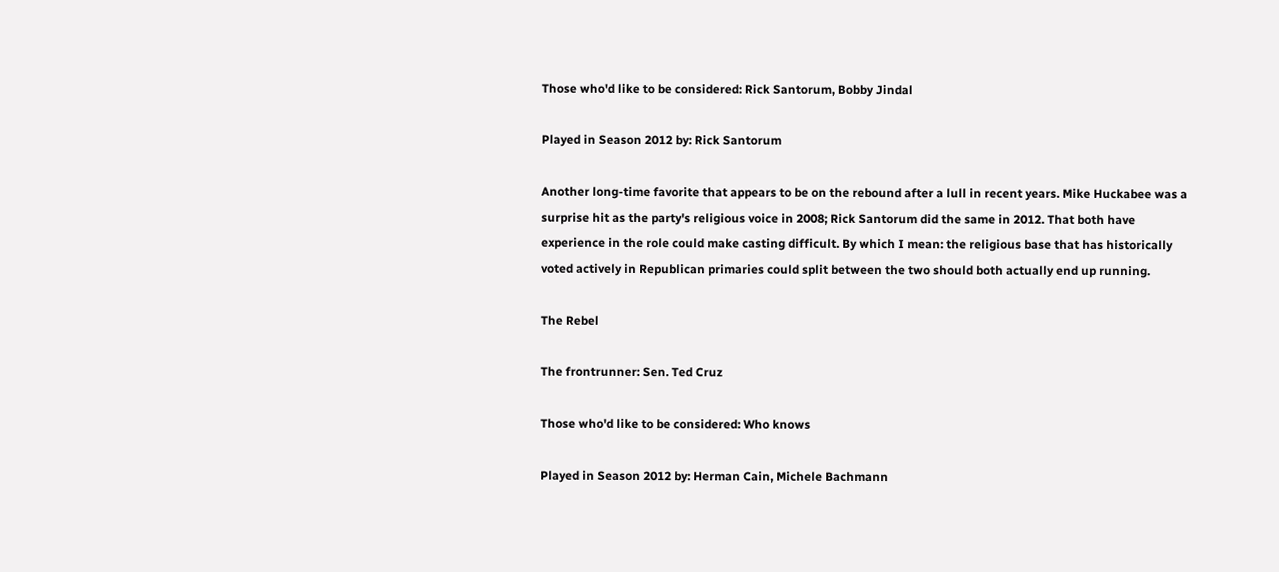Those who'd like to be considered: Rick Santorum, Bobby Jindal

Played in Season 2012 by: Rick Santorum

Another long-time favorite that appears to be on the rebound after a lull in recent years. Mike Huckabee was a surprise hit as the party's religious voice in 2008; Rick Santorum did the same in 2012. That both have experience in the role could make casting difficult. By which I mean: the religious base that has historically voted actively in Republican primaries could split between the two should both actually end up running.

The Rebel

The frontrunner: Sen. Ted Cruz

Those who'd like to be considered: Who knows

Played in Season 2012 by: Herman Cain, Michele Bachmann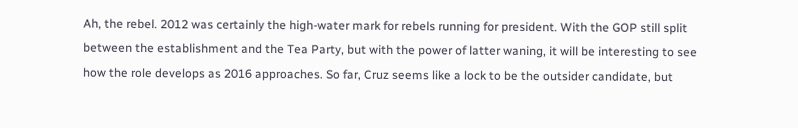Ah, the rebel. 2012 was certainly the high-water mark for rebels running for president. With the GOP still split between the establishment and the Tea Party, but with the power of latter waning, it will be interesting to see how the role develops as 2016 approaches. So far, Cruz seems like a lock to be the outsider candidate, but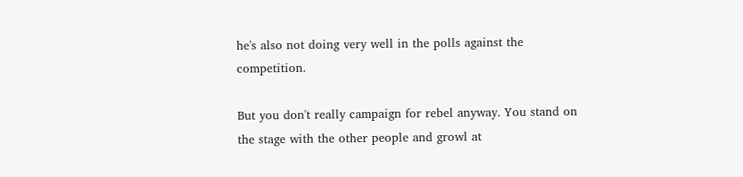he's also not doing very well in the polls against the competition.

But you don't really campaign for rebel anyway. You stand on the stage with the other people and growl at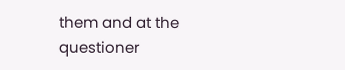them and at the questioner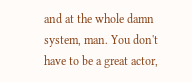and at the whole damn system, man. You don't have to be a great actor,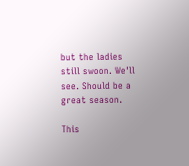but the ladies still swoon. We'll see. Should be a great season.

This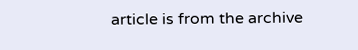article is from the archive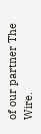of our partner The Wire.